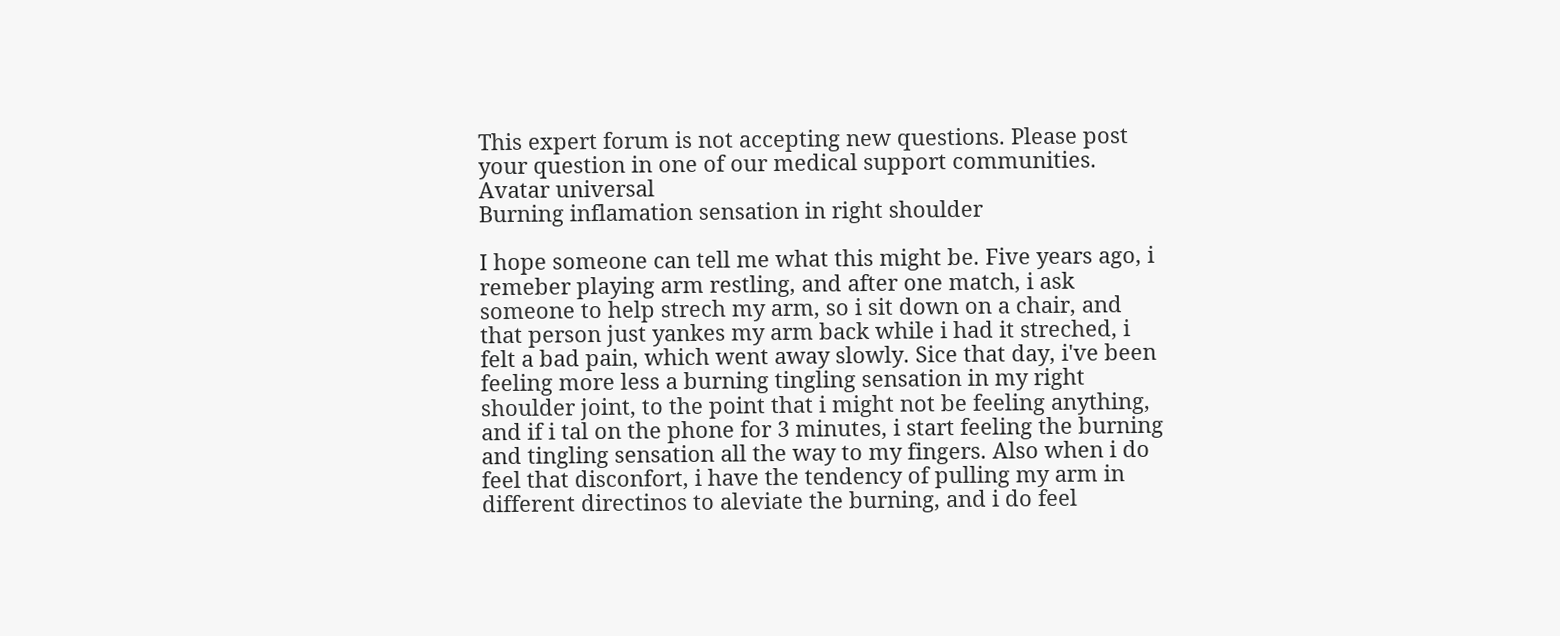This expert forum is not accepting new questions. Please post your question in one of our medical support communities.
Avatar universal
Burning inflamation sensation in right shoulder

I hope someone can tell me what this might be. Five years ago, i remeber playing arm restling, and after one match, i ask someone to help strech my arm, so i sit down on a chair, and that person just yankes my arm back while i had it streched, i felt a bad pain, which went away slowly. Sice that day, i've been feeling more less a burning tingling sensation in my right shoulder joint, to the point that i might not be feeling anything, and if i tal on the phone for 3 minutes, i start feeling the burning and tingling sensation all the way to my fingers. Also when i do feel that disconfort, i have the tendency of pulling my arm in different directinos to aleviate the burning, and i do feel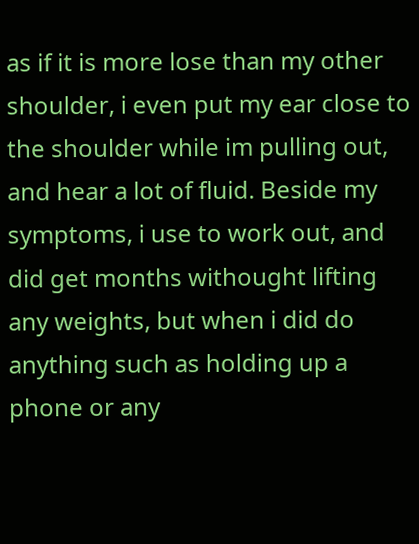as if it is more lose than my other shoulder, i even put my ear close to the shoulder while im pulling out, and hear a lot of fluid. Beside my symptoms, i use to work out, and did get months withought lifting any weights, but when i did do anything such as holding up a phone or any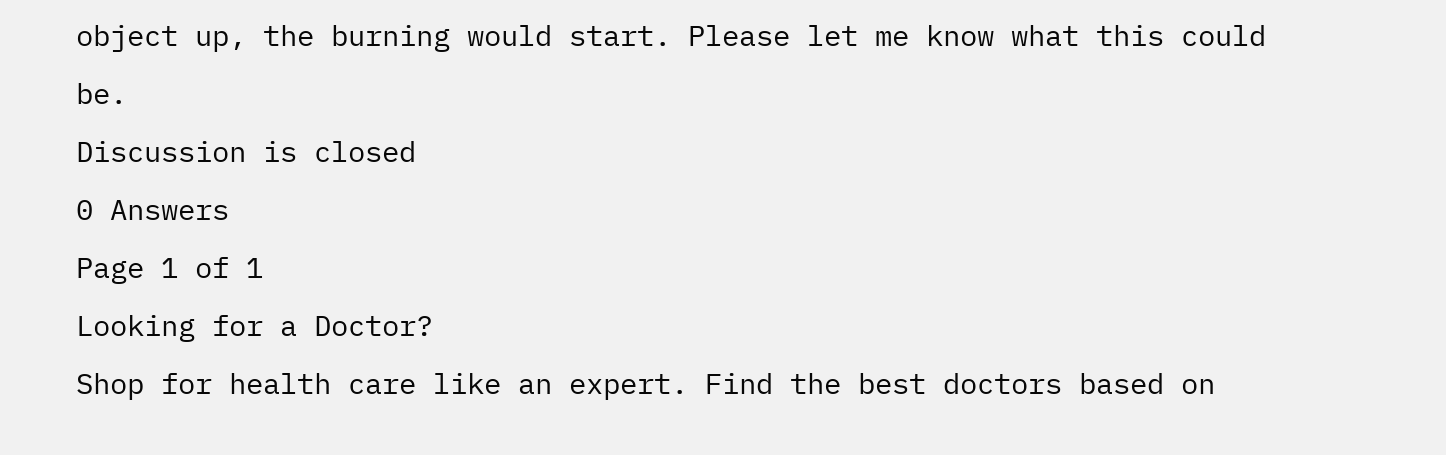object up, the burning would start. Please let me know what this could be.
Discussion is closed
0 Answers
Page 1 of 1
Looking for a Doctor?
Shop for health care like an expert. Find the best doctors based on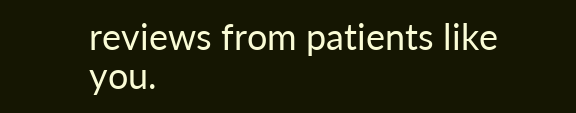reviews from patients like you.